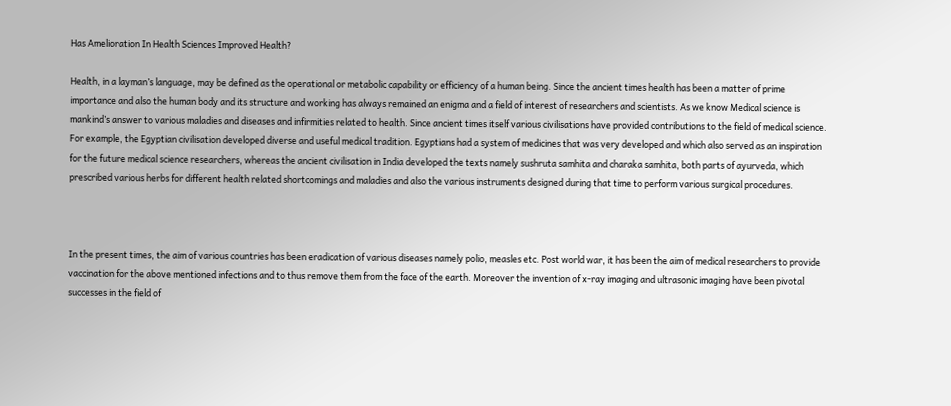Has Amelioration In Health Sciences Improved Health?

Health, in a layman’s language, may be defined as the operational or metabolic capability or efficiency of a human being. Since the ancient times health has been a matter of prime importance and also the human body and its structure and working has always remained an enigma and a field of interest of researchers and scientists. As we know Medical science is mankind’s answer to various maladies and diseases and infirmities related to health. Since ancient times itself various civilisations have provided contributions to the field of medical science. For example, the Egyptian civilisation developed diverse and useful medical tradition. Egyptians had a system of medicines that was very developed and which also served as an inspiration for the future medical science researchers, whereas the ancient civilisation in India developed the texts namely sushruta samhita and charaka samhita, both parts of ayurveda, which prescribed various herbs for different health related shortcomings and maladies and also the various instruments designed during that time to perform various surgical procedures.



In the present times, the aim of various countries has been eradication of various diseases namely polio, measles etc. Post world war, it has been the aim of medical researchers to provide vaccination for the above mentioned infections and to thus remove them from the face of the earth. Moreover the invention of x-ray imaging and ultrasonic imaging have been pivotal successes in the field of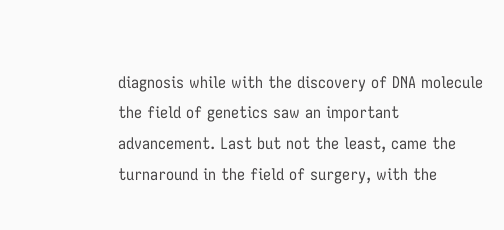diagnosis while with the discovery of DNA molecule the field of genetics saw an important advancement. Last but not the least, came the turnaround in the field of surgery, with the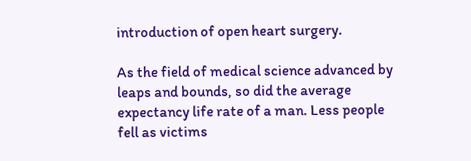introduction of open heart surgery.

As the field of medical science advanced by leaps and bounds, so did the average expectancy life rate of a man. Less people fell as victims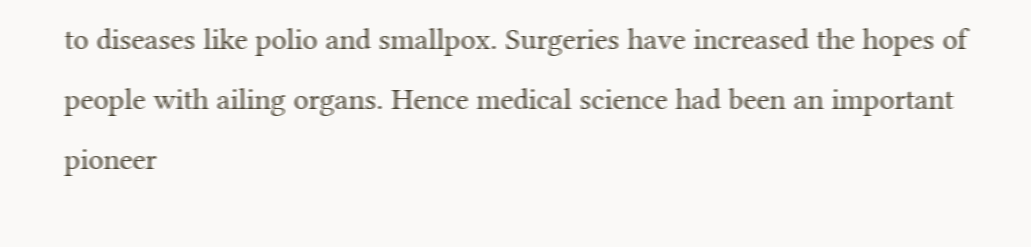to diseases like polio and smallpox. Surgeries have increased the hopes of people with ailing organs. Hence medical science had been an important pioneer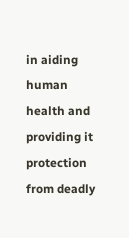in aiding human health and providing it protection from deadly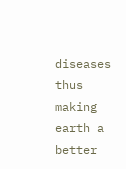diseases thus making earth a better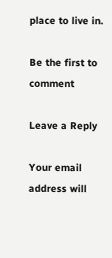place to live in.

Be the first to comment

Leave a Reply

Your email address will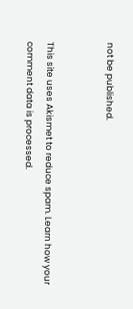not be published.


This site uses Akismet to reduce spam. Learn how your comment data is processed.